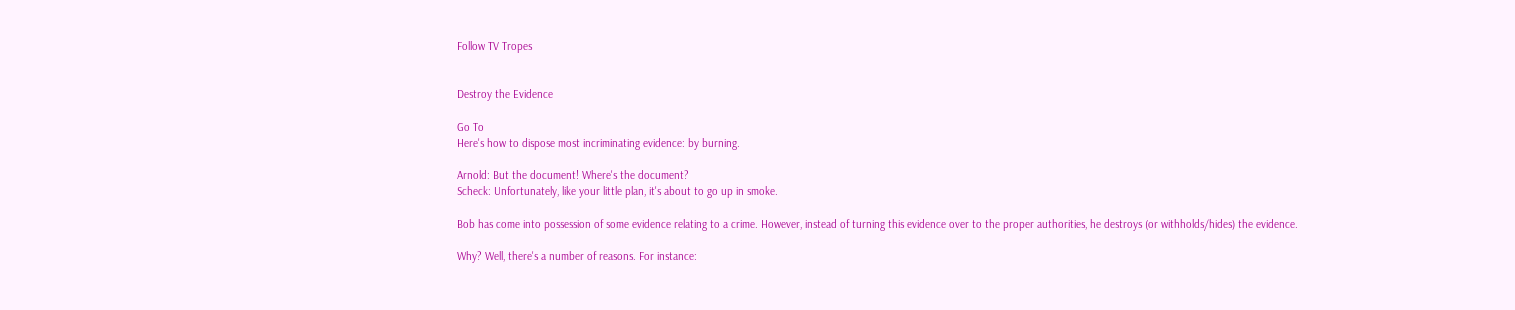Follow TV Tropes


Destroy the Evidence

Go To
Here's how to dispose most incriminating evidence: by burning.

Arnold: But the document! Where's the document?
Scheck: Unfortunately, like your little plan, it's about to go up in smoke.

Bob has come into possession of some evidence relating to a crime. However, instead of turning this evidence over to the proper authorities, he destroys (or withholds/hides) the evidence.

Why? Well, there's a number of reasons. For instance: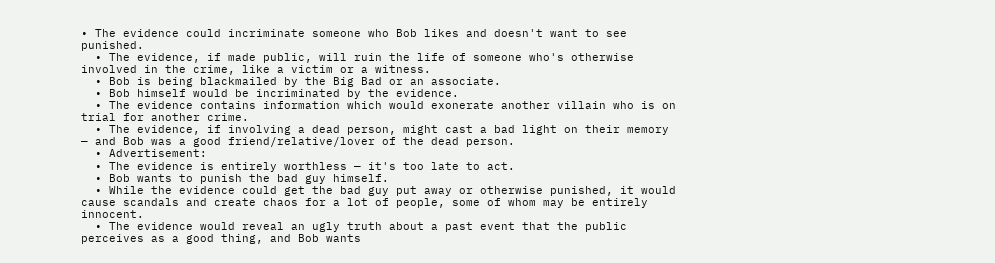• The evidence could incriminate someone who Bob likes and doesn't want to see punished.
  • The evidence, if made public, will ruin the life of someone who's otherwise involved in the crime, like a victim or a witness.
  • Bob is being blackmailed by the Big Bad or an associate.
  • Bob himself would be incriminated by the evidence.
  • The evidence contains information which would exonerate another villain who is on trial for another crime.
  • The evidence, if involving a dead person, might cast a bad light on their memory — and Bob was a good friend/relative/lover of the dead person.
  • Advertisement:
  • The evidence is entirely worthless — it's too late to act.
  • Bob wants to punish the bad guy himself.
  • While the evidence could get the bad guy put away or otherwise punished, it would cause scandals and create chaos for a lot of people, some of whom may be entirely innocent.
  • The evidence would reveal an ugly truth about a past event that the public perceives as a good thing, and Bob wants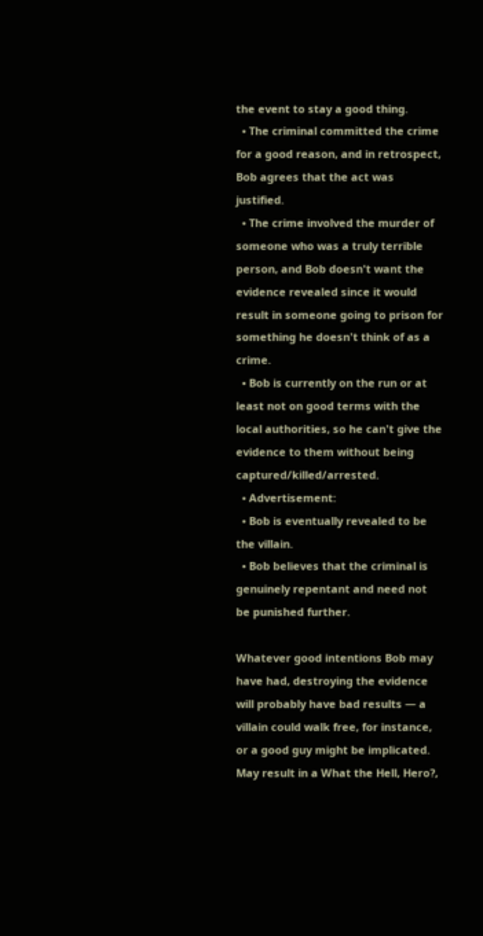the event to stay a good thing.
  • The criminal committed the crime for a good reason, and in retrospect, Bob agrees that the act was justified.
  • The crime involved the murder of someone who was a truly terrible person, and Bob doesn't want the evidence revealed since it would result in someone going to prison for something he doesn't think of as a crime.
  • Bob is currently on the run or at least not on good terms with the local authorities, so he can't give the evidence to them without being captured/killed/arrested.
  • Advertisement:
  • Bob is eventually revealed to be the villain.
  • Bob believes that the criminal is genuinely repentant and need not be punished further.

Whatever good intentions Bob may have had, destroying the evidence will probably have bad results — a villain could walk free, for instance, or a good guy might be implicated. May result in a What the Hell, Hero?,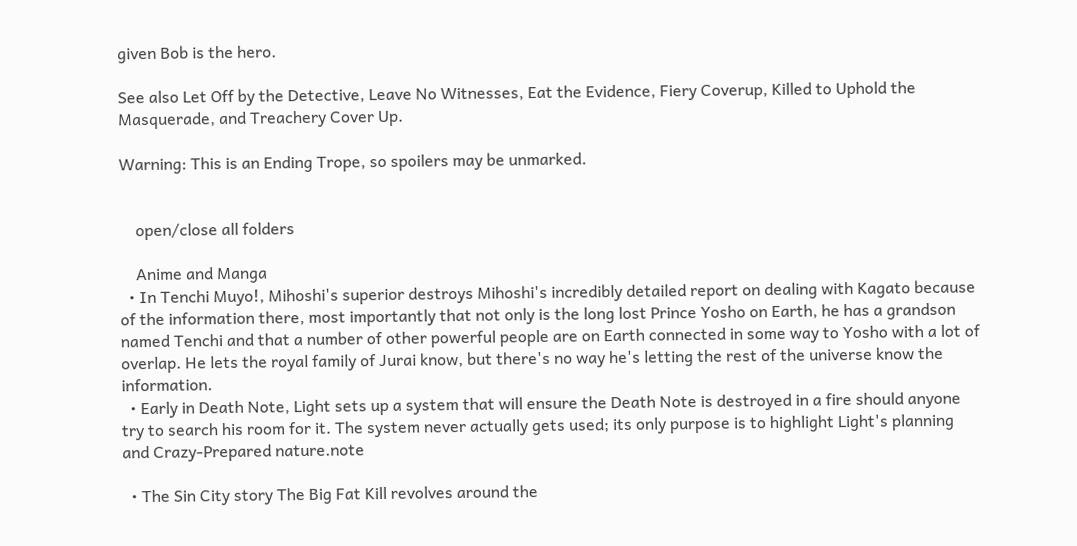given Bob is the hero.

See also Let Off by the Detective, Leave No Witnesses, Eat the Evidence, Fiery Coverup, Killed to Uphold the Masquerade, and Treachery Cover Up.

Warning: This is an Ending Trope, so spoilers may be unmarked.


    open/close all folders

    Anime and Manga
  • In Tenchi Muyo!, Mihoshi's superior destroys Mihoshi's incredibly detailed report on dealing with Kagato because of the information there, most importantly that not only is the long lost Prince Yosho on Earth, he has a grandson named Tenchi and that a number of other powerful people are on Earth connected in some way to Yosho with a lot of overlap. He lets the royal family of Jurai know, but there's no way he's letting the rest of the universe know the information.
  • Early in Death Note, Light sets up a system that will ensure the Death Note is destroyed in a fire should anyone try to search his room for it. The system never actually gets used; its only purpose is to highlight Light's planning and Crazy-Prepared nature.note

  • The Sin City story The Big Fat Kill revolves around the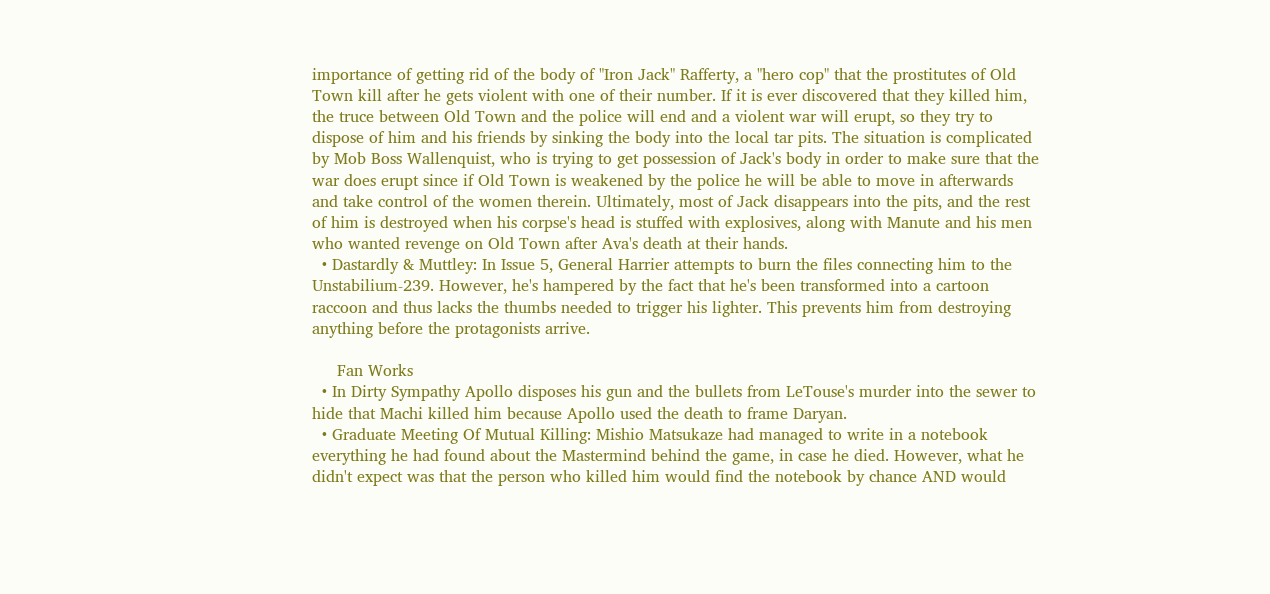importance of getting rid of the body of "Iron Jack" Rafferty, a "hero cop" that the prostitutes of Old Town kill after he gets violent with one of their number. If it is ever discovered that they killed him, the truce between Old Town and the police will end and a violent war will erupt, so they try to dispose of him and his friends by sinking the body into the local tar pits. The situation is complicated by Mob Boss Wallenquist, who is trying to get possession of Jack's body in order to make sure that the war does erupt since if Old Town is weakened by the police he will be able to move in afterwards and take control of the women therein. Ultimately, most of Jack disappears into the pits, and the rest of him is destroyed when his corpse's head is stuffed with explosives, along with Manute and his men who wanted revenge on Old Town after Ava's death at their hands.
  • Dastardly & Muttley: In Issue 5, General Harrier attempts to burn the files connecting him to the Unstabilium-239. However, he's hampered by the fact that he's been transformed into a cartoon raccoon and thus lacks the thumbs needed to trigger his lighter. This prevents him from destroying anything before the protagonists arrive.

     Fan Works
  • In Dirty Sympathy Apollo disposes his gun and the bullets from LeTouse's murder into the sewer to hide that Machi killed him because Apollo used the death to frame Daryan.
  • Graduate Meeting Of Mutual Killing: Mishio Matsukaze had managed to write in a notebook everything he had found about the Mastermind behind the game, in case he died. However, what he didn't expect was that the person who killed him would find the notebook by chance AND would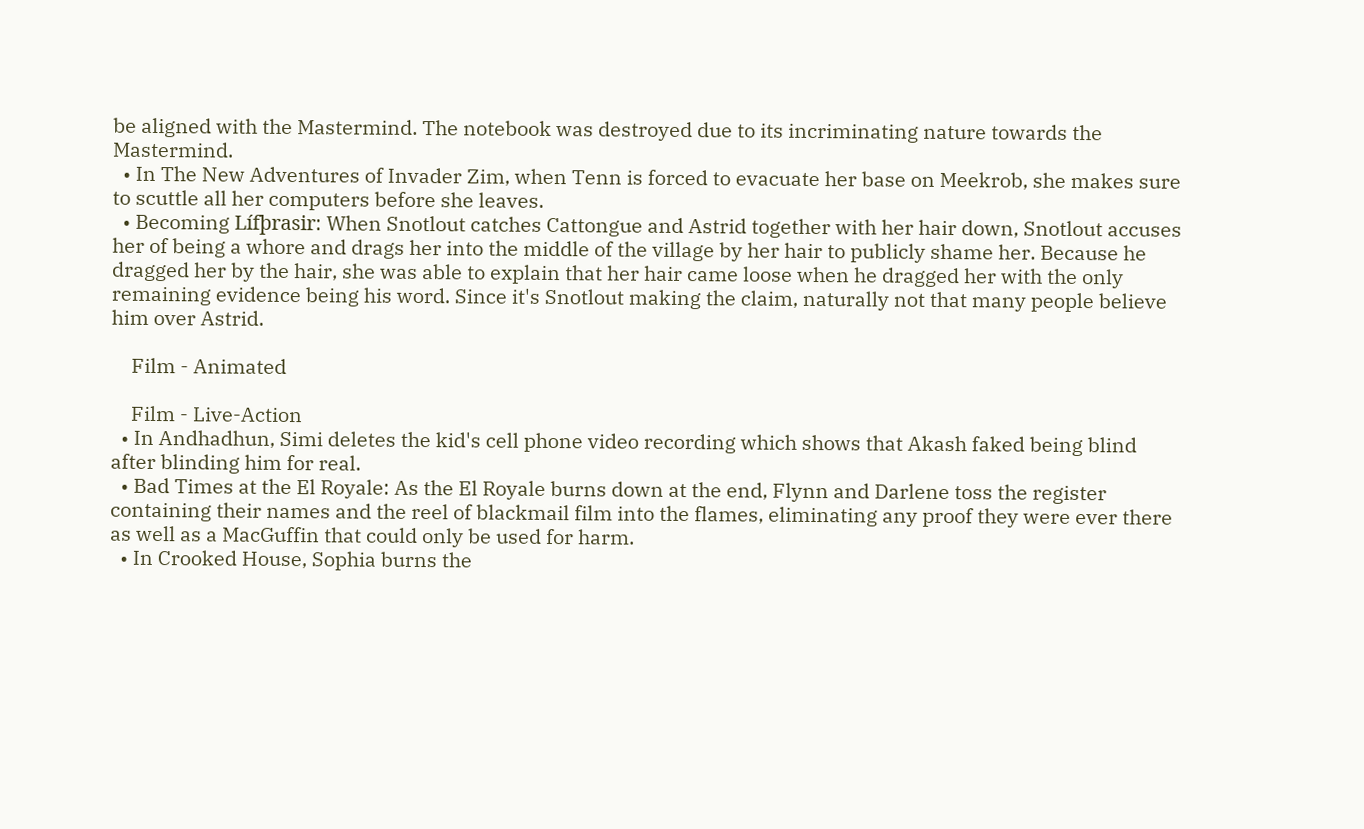be aligned with the Mastermind. The notebook was destroyed due to its incriminating nature towards the Mastermind.
  • In The New Adventures of Invader Zim, when Tenn is forced to evacuate her base on Meekrob, she makes sure to scuttle all her computers before she leaves.
  • Becoming Lífþrasir: When Snotlout catches Cattongue and Astrid together with her hair down, Snotlout accuses her of being a whore and drags her into the middle of the village by her hair to publicly shame her. Because he dragged her by the hair, she was able to explain that her hair came loose when he dragged her with the only remaining evidence being his word. Since it's Snotlout making the claim, naturally not that many people believe him over Astrid.

    Film - Animated

    Film - Live-Action
  • In Andhadhun, Simi deletes the kid's cell phone video recording which shows that Akash faked being blind after blinding him for real.
  • Bad Times at the El Royale: As the El Royale burns down at the end, Flynn and Darlene toss the register containing their names and the reel of blackmail film into the flames, eliminating any proof they were ever there as well as a MacGuffin that could only be used for harm.
  • In Crooked House, Sophia burns the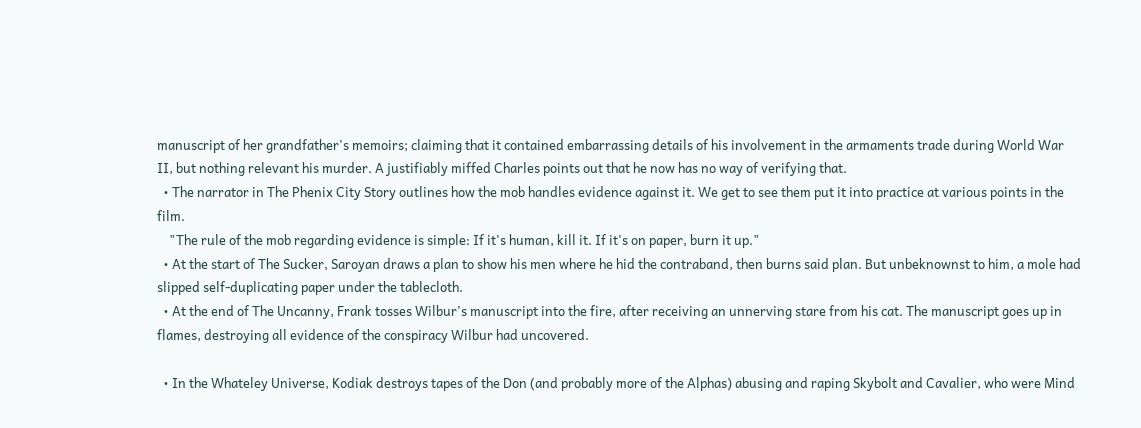manuscript of her grandfather's memoirs; claiming that it contained embarrassing details of his involvement in the armaments trade during World War II, but nothing relevant his murder. A justifiably miffed Charles points out that he now has no way of verifying that.
  • The narrator in The Phenix City Story outlines how the mob handles evidence against it. We get to see them put it into practice at various points in the film.
    "The rule of the mob regarding evidence is simple: If it's human, kill it. If it's on paper, burn it up."
  • At the start of The Sucker, Saroyan draws a plan to show his men where he hid the contraband, then burns said plan. But unbeknownst to him, a mole had slipped self-duplicating paper under the tablecloth.
  • At the end of The Uncanny, Frank tosses Wilbur's manuscript into the fire, after receiving an unnerving stare from his cat. The manuscript goes up in flames, destroying all evidence of the conspiracy Wilbur had uncovered.

  • In the Whateley Universe, Kodiak destroys tapes of the Don (and probably more of the Alphas) abusing and raping Skybolt and Cavalier, who were Mind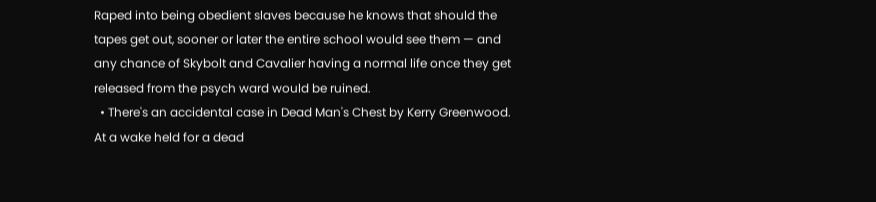Raped into being obedient slaves because he knows that should the tapes get out, sooner or later the entire school would see them — and any chance of Skybolt and Cavalier having a normal life once they get released from the psych ward would be ruined.
  • There's an accidental case in Dead Man's Chest by Kerry Greenwood. At a wake held for a dead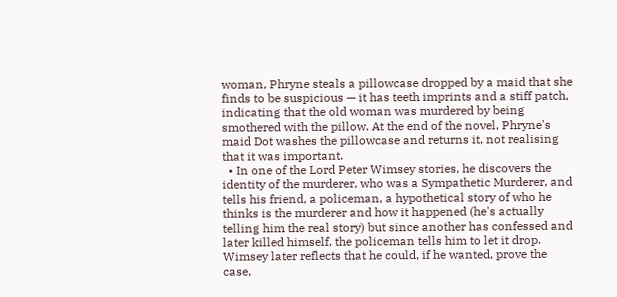woman, Phryne steals a pillowcase dropped by a maid that she finds to be suspicious — it has teeth imprints and a stiff patch, indicating that the old woman was murdered by being smothered with the pillow. At the end of the novel, Phryne's maid Dot washes the pillowcase and returns it, not realising that it was important.
  • In one of the Lord Peter Wimsey stories, he discovers the identity of the murderer, who was a Sympathetic Murderer, and tells his friend, a policeman, a hypothetical story of who he thinks is the murderer and how it happened (he's actually telling him the real story) but since another has confessed and later killed himself, the policeman tells him to let it drop. Wimsey later reflects that he could, if he wanted, prove the case,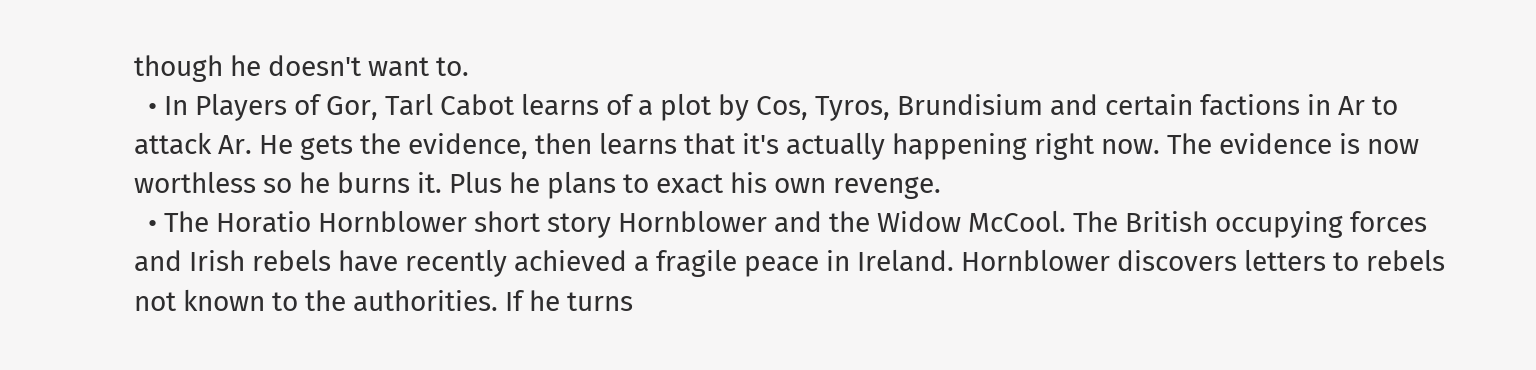though he doesn't want to.
  • In Players of Gor, Tarl Cabot learns of a plot by Cos, Tyros, Brundisium and certain factions in Ar to attack Ar. He gets the evidence, then learns that it's actually happening right now. The evidence is now worthless so he burns it. Plus he plans to exact his own revenge.
  • The Horatio Hornblower short story Hornblower and the Widow McCool. The British occupying forces and Irish rebels have recently achieved a fragile peace in Ireland. Hornblower discovers letters to rebels not known to the authorities. If he turns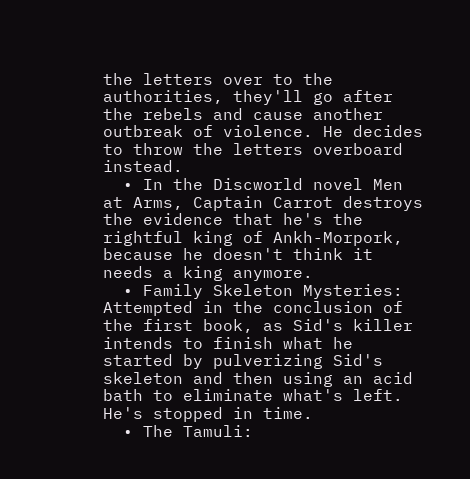the letters over to the authorities, they'll go after the rebels and cause another outbreak of violence. He decides to throw the letters overboard instead.
  • In the Discworld novel Men at Arms, Captain Carrot destroys the evidence that he's the rightful king of Ankh-Morpork, because he doesn't think it needs a king anymore.
  • Family Skeleton Mysteries: Attempted in the conclusion of the first book, as Sid's killer intends to finish what he started by pulverizing Sid's skeleton and then using an acid bath to eliminate what's left. He's stopped in time.
  • The Tamuli: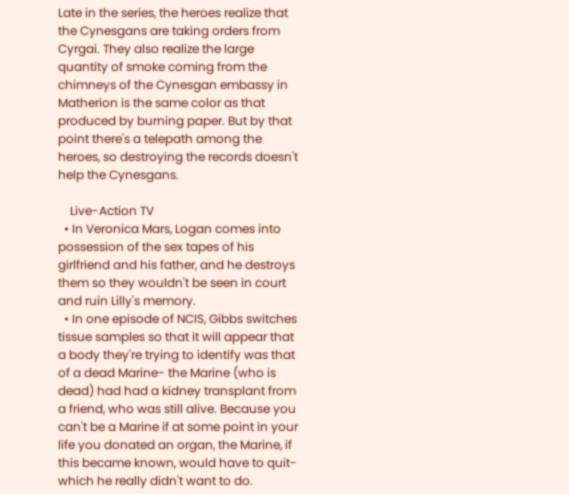Late in the series, the heroes realize that the Cynesgans are taking orders from Cyrgai. They also realize the large quantity of smoke coming from the chimneys of the Cynesgan embassy in Matherion is the same color as that produced by burning paper. But by that point there's a telepath among the heroes, so destroying the records doesn't help the Cynesgans.

    Live-Action TV
  • In Veronica Mars, Logan comes into possession of the sex tapes of his girlfriend and his father, and he destroys them so they wouldn't be seen in court and ruin Lilly's memory.
  • In one episode of NCIS, Gibbs switches tissue samples so that it will appear that a body they're trying to identify was that of a dead Marine- the Marine (who is dead) had had a kidney transplant from a friend, who was still alive. Because you can't be a Marine if at some point in your life you donated an organ, the Marine, if this became known, would have to quit- which he really didn't want to do.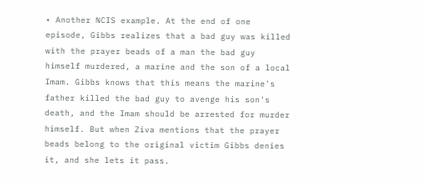• Another NCIS example. At the end of one episode, Gibbs realizes that a bad guy was killed with the prayer beads of a man the bad guy himself murdered, a marine and the son of a local Imam. Gibbs knows that this means the marine's father killed the bad guy to avenge his son's death, and the Imam should be arrested for murder himself. But when Ziva mentions that the prayer beads belong to the original victim Gibbs denies it, and she lets it pass.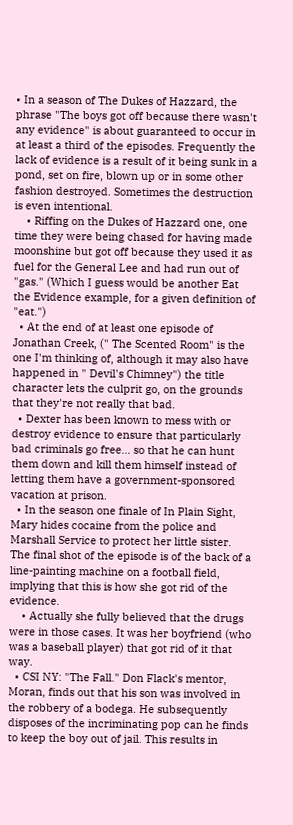• In a season of The Dukes of Hazzard, the phrase "The boys got off because there wasn't any evidence" is about guaranteed to occur in at least a third of the episodes. Frequently the lack of evidence is a result of it being sunk in a pond, set on fire, blown up or in some other fashion destroyed. Sometimes the destruction is even intentional.
    • Riffing on the Dukes of Hazzard one, one time they were being chased for having made moonshine but got off because they used it as fuel for the General Lee and had run out of "gas." (Which I guess would be another Eat the Evidence example, for a given definition of "eat.")
  • At the end of at least one episode of Jonathan Creek, (" The Scented Room" is the one I'm thinking of, although it may also have happened in " Devil's Chimney") the title character lets the culprit go, on the grounds that they're not really that bad.
  • Dexter has been known to mess with or destroy evidence to ensure that particularly bad criminals go free... so that he can hunt them down and kill them himself instead of letting them have a government-sponsored vacation at prison.
  • In the season one finale of In Plain Sight, Mary hides cocaine from the police and Marshall Service to protect her little sister. The final shot of the episode is of the back of a line-painting machine on a football field, implying that this is how she got rid of the evidence.
    • Actually she fully believed that the drugs were in those cases. It was her boyfriend (who was a baseball player) that got rid of it that way.
  • CSI NY: "The Fall." Don Flack's mentor, Moran, finds out that his son was involved in the robbery of a bodega. He subsequently disposes of the incriminating pop can he finds to keep the boy out of jail. This results in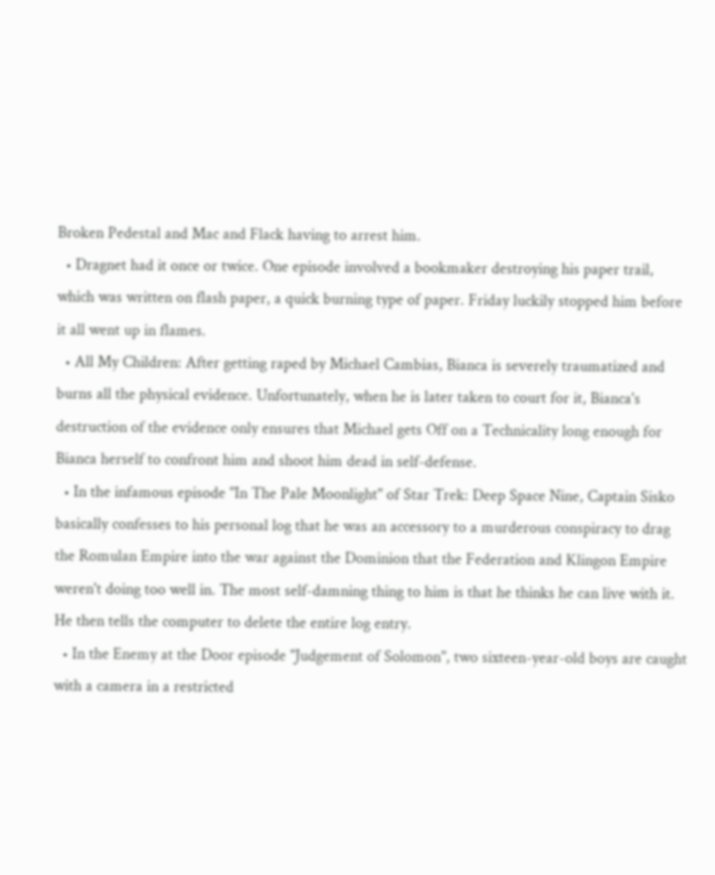Broken Pedestal and Mac and Flack having to arrest him.
  • Dragnet had it once or twice. One episode involved a bookmaker destroying his paper trail, which was written on flash paper, a quick burning type of paper. Friday luckily stopped him before it all went up in flames.
  • All My Children: After getting raped by Michael Cambias, Bianca is severely traumatized and burns all the physical evidence. Unfortunately, when he is later taken to court for it, Bianca's destruction of the evidence only ensures that Michael gets Off on a Technicality long enough for Bianca herself to confront him and shoot him dead in self-defense.
  • In the infamous episode "In The Pale Moonlight" of Star Trek: Deep Space Nine, Captain Sisko basically confesses to his personal log that he was an accessory to a murderous conspiracy to drag the Romulan Empire into the war against the Dominion that the Federation and Klingon Empire weren't doing too well in. The most self-damning thing to him is that he thinks he can live with it. He then tells the computer to delete the entire log entry.
  • In the Enemy at the Door episode "Judgement of Solomon", two sixteen-year-old boys are caught with a camera in a restricted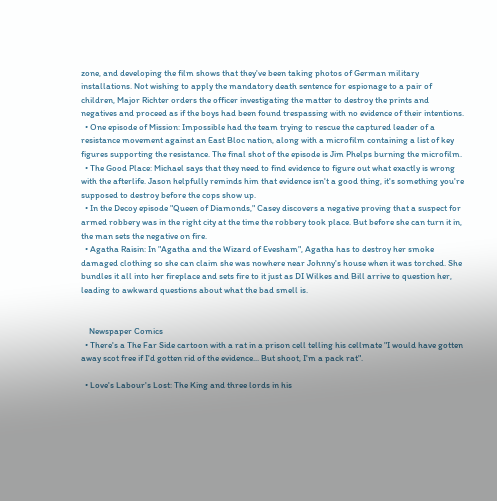zone, and developing the film shows that they've been taking photos of German military installations. Not wishing to apply the mandatory death sentence for espionage to a pair of children, Major Richter orders the officer investigating the matter to destroy the prints and negatives and proceed as if the boys had been found trespassing with no evidence of their intentions.
  • One episode of Mission: Impossible had the team trying to rescue the captured leader of a resistance movement against an East Bloc nation, along with a microfilm containing a list of key figures supporting the resistance. The final shot of the episode is Jim Phelps burning the microfilm.
  • The Good Place: Michael says that they need to find evidence to figure out what exactly is wrong with the afterlife. Jason helpfully reminds him that evidence isn't a good thing, it's something you're supposed to destroy before the cops show up.
  • In the Decoy episode "Queen of Diamonds," Casey discovers a negative proving that a suspect for armed robbery was in the right city at the time the robbery took place. But before she can turn it in, the man sets the negative on fire.
  • Agatha Raisin: In "Agatha and the Wizard of Evesham", Agatha has to destroy her smoke damaged clothing so she can claim she was nowhere near Johnny's house when it was torched. She bundles it all into her fireplace and sets fire to it just as DI Wilkes and Bill arrive to question her, leading to awkward questions about what the bad smell is.


    Newspaper Comics
  • There's a The Far Side cartoon with a rat in a prison cell telling his cellmate "I would have gotten away scot free if I'd gotten rid of the evidence... But shoot, I'm a pack rat".

  • Love's Labour's Lost: The King and three lords in his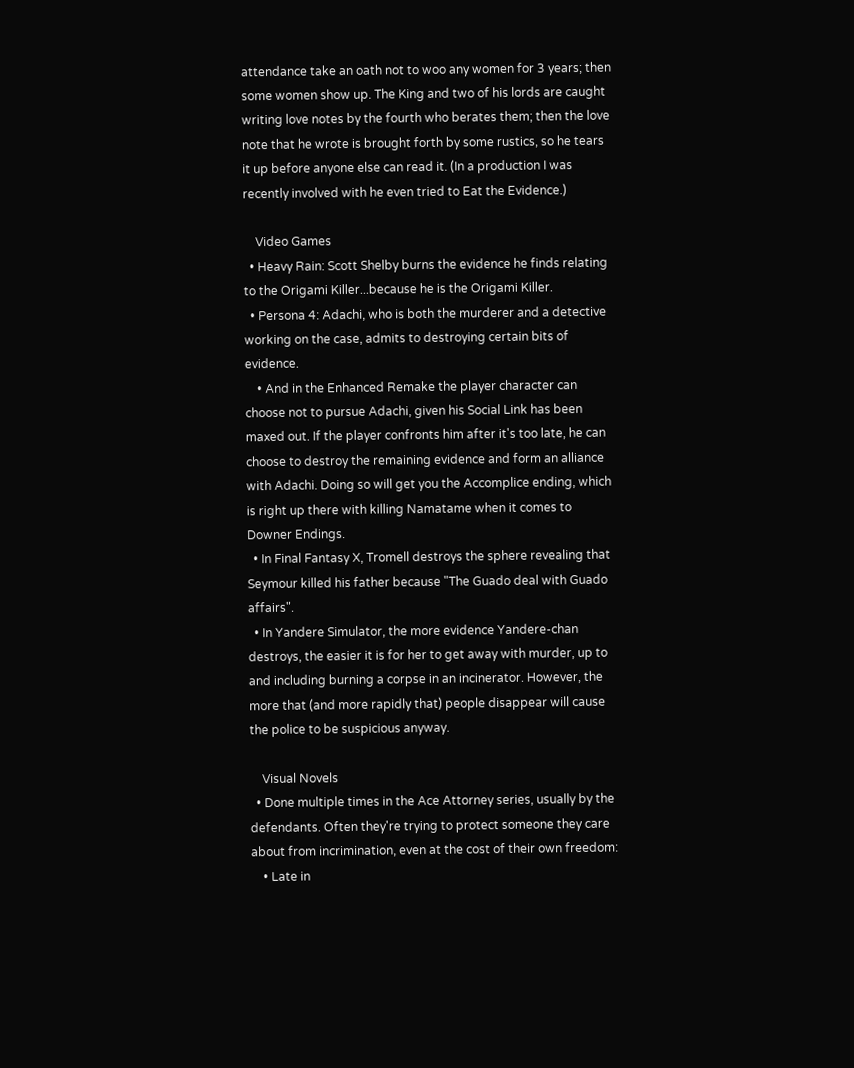attendance take an oath not to woo any women for 3 years; then some women show up. The King and two of his lords are caught writing love notes by the fourth who berates them; then the love note that he wrote is brought forth by some rustics, so he tears it up before anyone else can read it. (In a production I was recently involved with he even tried to Eat the Evidence.)

    Video Games
  • Heavy Rain: Scott Shelby burns the evidence he finds relating to the Origami Killer...because he is the Origami Killer.
  • Persona 4: Adachi, who is both the murderer and a detective working on the case, admits to destroying certain bits of evidence.
    • And in the Enhanced Remake the player character can choose not to pursue Adachi, given his Social Link has been maxed out. If the player confronts him after it's too late, he can choose to destroy the remaining evidence and form an alliance with Adachi. Doing so will get you the Accomplice ending, which is right up there with killing Namatame when it comes to Downer Endings.
  • In Final Fantasy X, Tromell destroys the sphere revealing that Seymour killed his father because "The Guado deal with Guado affairs".
  • In Yandere Simulator, the more evidence Yandere-chan destroys, the easier it is for her to get away with murder, up to and including burning a corpse in an incinerator. However, the more that (and more rapidly that) people disappear will cause the police to be suspicious anyway.

    Visual Novels
  • Done multiple times in the Ace Attorney series, usually by the defendants. Often they're trying to protect someone they care about from incrimination, even at the cost of their own freedom:
    • Late in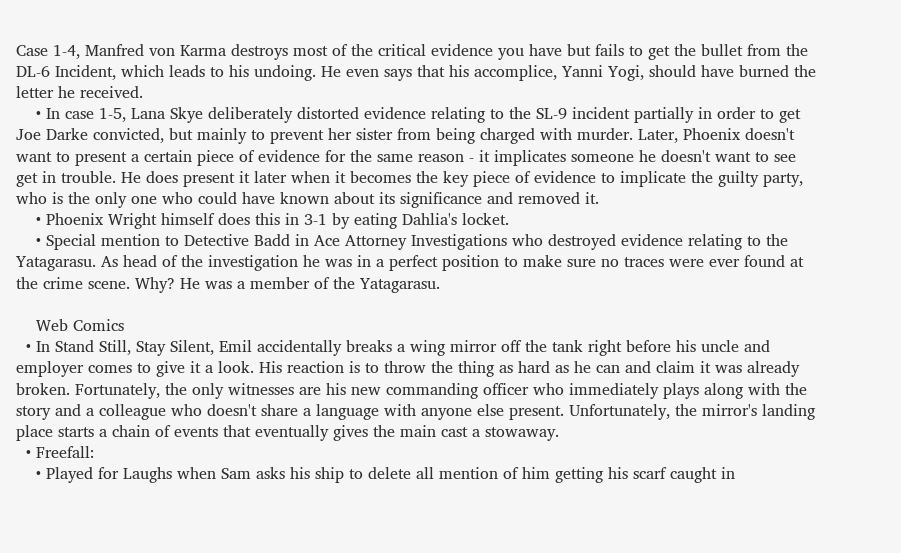Case 1-4, Manfred von Karma destroys most of the critical evidence you have but fails to get the bullet from the DL-6 Incident, which leads to his undoing. He even says that his accomplice, Yanni Yogi, should have burned the letter he received.
    • In case 1-5, Lana Skye deliberately distorted evidence relating to the SL-9 incident partially in order to get Joe Darke convicted, but mainly to prevent her sister from being charged with murder. Later, Phoenix doesn't want to present a certain piece of evidence for the same reason - it implicates someone he doesn't want to see get in trouble. He does present it later when it becomes the key piece of evidence to implicate the guilty party, who is the only one who could have known about its significance and removed it.
    • Phoenix Wright himself does this in 3-1 by eating Dahlia's locket.
    • Special mention to Detective Badd in Ace Attorney Investigations who destroyed evidence relating to the Yatagarasu. As head of the investigation he was in a perfect position to make sure no traces were ever found at the crime scene. Why? He was a member of the Yatagarasu.

    Web Comics
  • In Stand Still, Stay Silent, Emil accidentally breaks a wing mirror off the tank right before his uncle and employer comes to give it a look. His reaction is to throw the thing as hard as he can and claim it was already broken. Fortunately, the only witnesses are his new commanding officer who immediately plays along with the story and a colleague who doesn't share a language with anyone else present. Unfortunately, the mirror's landing place starts a chain of events that eventually gives the main cast a stowaway.
  • Freefall:
    • Played for Laughs when Sam asks his ship to delete all mention of him getting his scarf caught in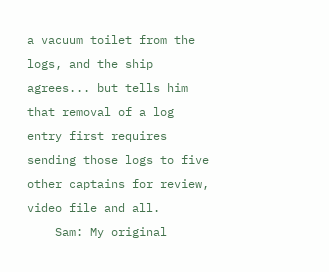a vacuum toilet from the logs, and the ship agrees... but tells him that removal of a log entry first requires sending those logs to five other captains for review, video file and all.
    Sam: My original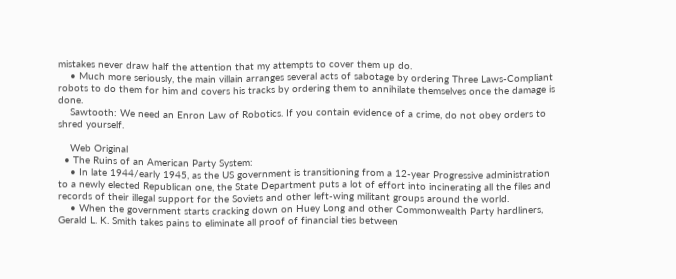mistakes never draw half the attention that my attempts to cover them up do.
    • Much more seriously, the main villain arranges several acts of sabotage by ordering Three Laws-Compliant robots to do them for him and covers his tracks by ordering them to annihilate themselves once the damage is done.
    Sawtooth: We need an Enron Law of Robotics. If you contain evidence of a crime, do not obey orders to shred yourself.

    Web Original
  • The Ruins of an American Party System:
    • In late 1944/early 1945, as the US government is transitioning from a 12-year Progressive administration to a newly elected Republican one, the State Department puts a lot of effort into incinerating all the files and records of their illegal support for the Soviets and other left-wing militant groups around the world.
    • When the government starts cracking down on Huey Long and other Commonwealth Party hardliners, Gerald L. K. Smith takes pains to eliminate all proof of financial ties between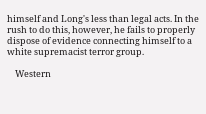himself and Long's less than legal acts. In the rush to do this, however, he fails to properly dispose of evidence connecting himself to a white supremacist terror group.

    Western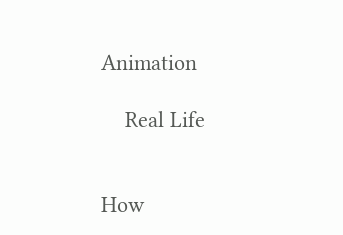Animation

    Real Life


How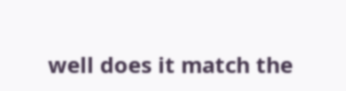well does it match the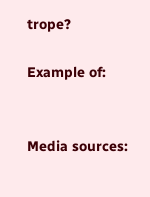trope?

Example of:


Media sources: